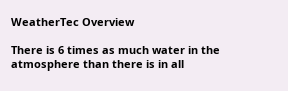WeatherTec Overview

There is 6 times as much water in the atmosphere than there is in all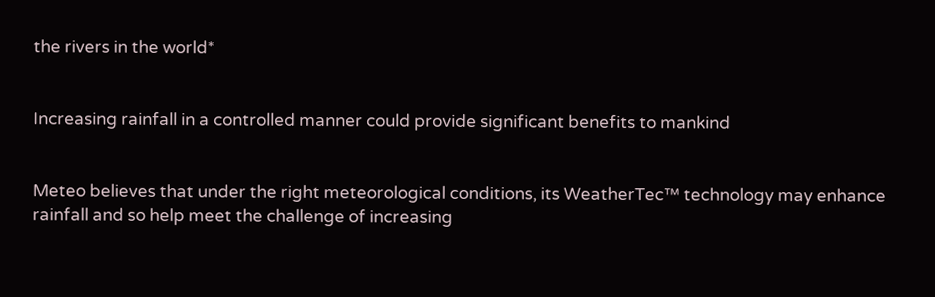the rivers in the world*


Increasing rainfall in a controlled manner could provide significant benefits to mankind


Meteo believes that under the right meteorological conditions, its WeatherTec™ technology may enhance rainfall and so help meet the challenge of increasing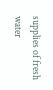supplies of fresh water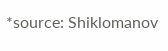*source: Shiklomanov